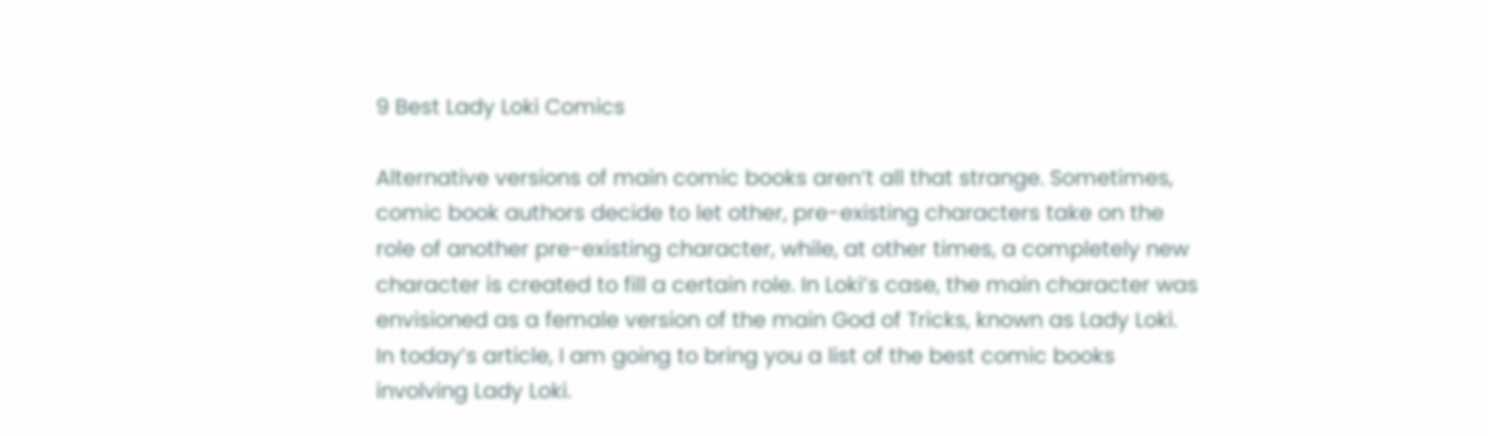9 Best Lady Loki Comics

Alternative versions of main comic books aren’t all that strange. Sometimes, comic book authors decide to let other, pre-existing characters take on the role of another pre-existing character, while, at other times, a completely new character is created to fill a certain role. In Loki’s case, the main character was envisioned as a female version of the main God of Tricks, known as Lady Loki. In today’s article, I am going to bring you a list of the best comic books involving Lady Loki.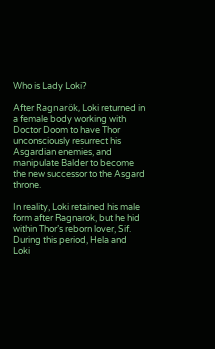Who is Lady Loki?

After Ragnarök, Loki returned in a female body working with Doctor Doom to have Thor unconsciously resurrect his Asgardian enemies, and manipulate Balder to become the new successor to the Asgard throne.

In reality, Loki retained his male form after Ragnarok, but he hid within Thor’s reborn lover, Sif. During this period, Hela and Loki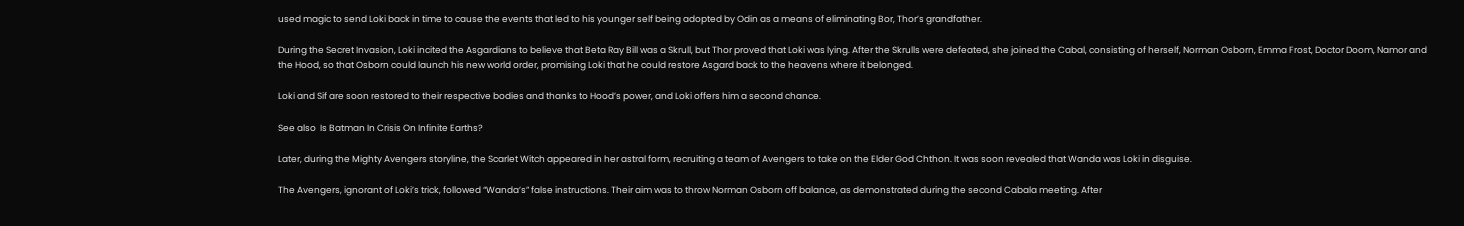used magic to send Loki back in time to cause the events that led to his younger self being adopted by Odin as a means of eliminating Bor, Thor’s grandfather.

During the Secret Invasion, Loki incited the Asgardians to believe that Beta Ray Bill was a Skrull, but Thor proved that Loki was lying. After the Skrulls were defeated, she joined the Cabal, consisting of herself, Norman Osborn, Emma Frost, Doctor Doom, Namor and the Hood, so that Osborn could launch his new world order, promising Loki that he could restore Asgard back to the heavens where it belonged.

Loki and Sif are soon restored to their respective bodies and thanks to Hood’s power, and Loki offers him a second chance.

See also  Is Batman In Crisis On Infinite Earths?

Later, during the Mighty Avengers storyline, the Scarlet Witch appeared in her astral form, recruiting a team of Avengers to take on the Elder God Chthon. It was soon revealed that Wanda was Loki in disguise.

The Avengers, ignorant of Loki’s trick, followed “Wanda’s” false instructions. Their aim was to throw Norman Osborn off balance, as demonstrated during the second Cabala meeting. After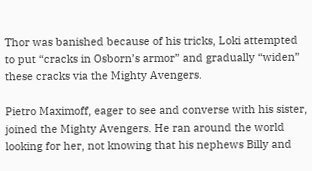Thor was banished because of his tricks, Loki attempted to put “cracks in Osborn’s armor” and gradually “widen” these cracks via the Mighty Avengers.

Pietro Maximoff, eager to see and converse with his sister, joined the Mighty Avengers. He ran around the world looking for her, not knowing that his nephews Billy and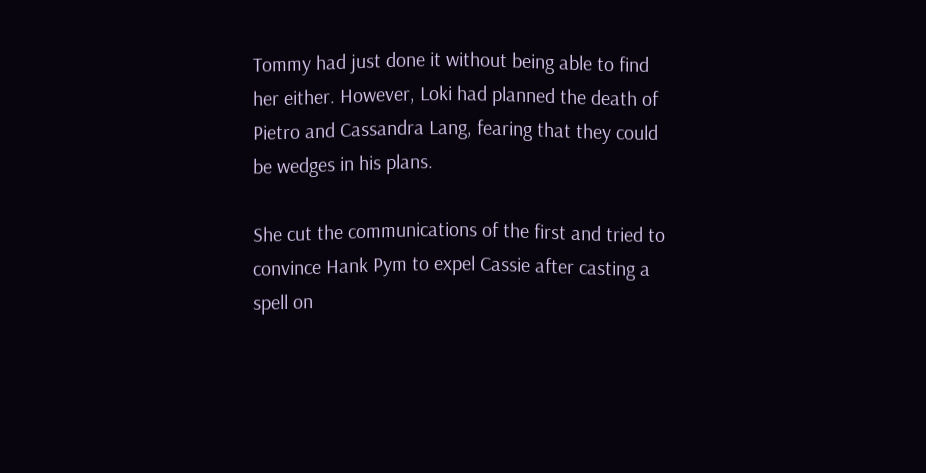Tommy had just done it without being able to find her either. However, Loki had planned the death of Pietro and Cassandra Lang, fearing that they could be wedges in his plans.

She cut the communications of the first and tried to convince Hank Pym to expel Cassie after casting a spell on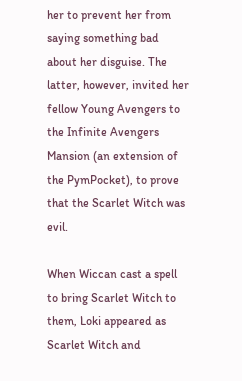her to prevent her from saying something bad about her disguise. The latter, however, invited her fellow Young Avengers to the Infinite Avengers Mansion (an extension of the PymPocket), to prove that the Scarlet Witch was evil.

When Wiccan cast a spell to bring Scarlet Witch to them, Loki appeared as Scarlet Witch and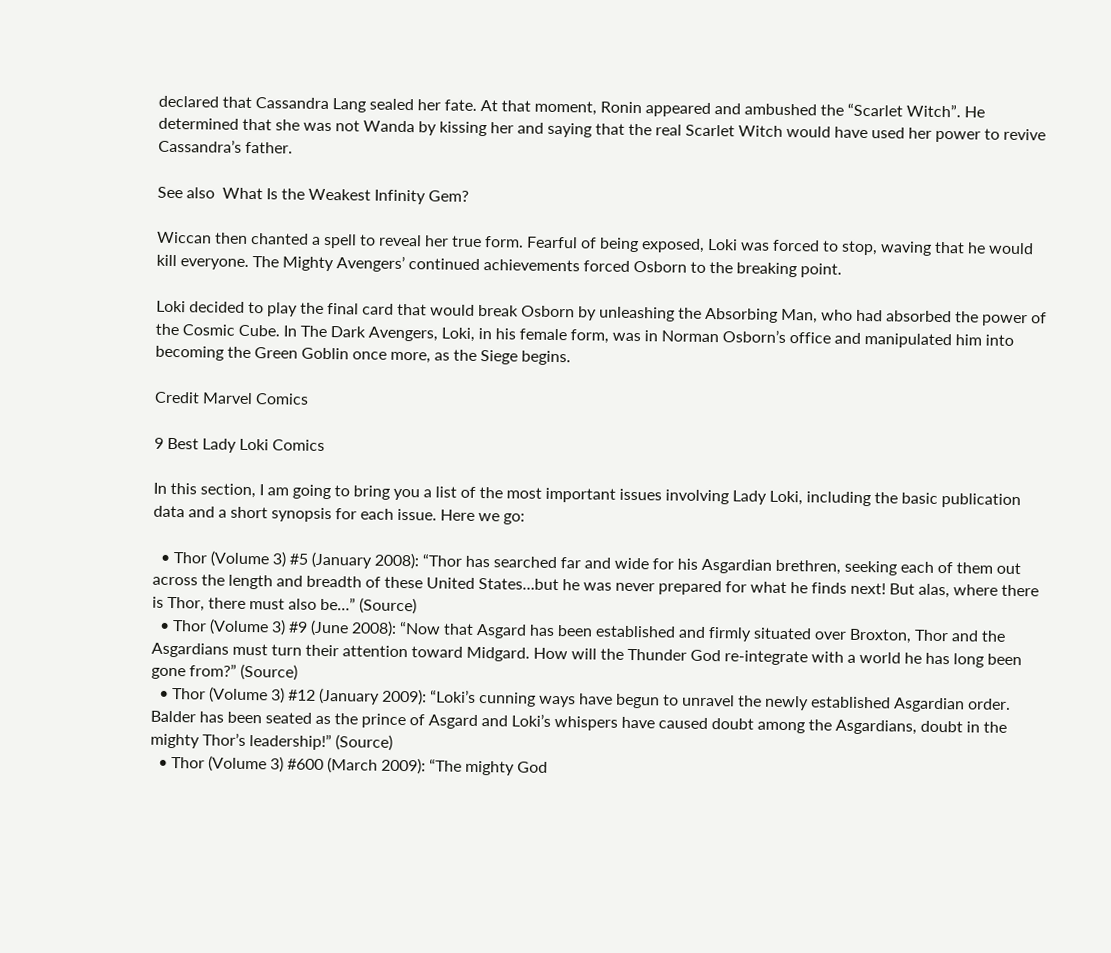declared that Cassandra Lang sealed her fate. At that moment, Ronin appeared and ambushed the “Scarlet Witch”. He determined that she was not Wanda by kissing her and saying that the real Scarlet Witch would have used her power to revive Cassandra’s father.

See also  What Is the Weakest Infinity Gem?

Wiccan then chanted a spell to reveal her true form. Fearful of being exposed, Loki was forced to stop, waving that he would kill everyone. The Mighty Avengers’ continued achievements forced Osborn to the breaking point.

Loki decided to play the final card that would break Osborn by unleashing the Absorbing Man, who had absorbed the power of the Cosmic Cube. In The Dark Avengers, Loki, in his female form, was in Norman Osborn’s office and manipulated him into becoming the Green Goblin once more, as the Siege begins.

Credit Marvel Comics

9 Best Lady Loki Comics

In this section, I am going to bring you a list of the most important issues involving Lady Loki, including the basic publication data and a short synopsis for each issue. Here we go:

  • Thor (Volume 3) #5 (January 2008): “Thor has searched far and wide for his Asgardian brethren, seeking each of them out across the length and breadth of these United States…but he was never prepared for what he finds next! But alas, where there is Thor, there must also be…” (Source)
  • Thor (Volume 3) #9 (June 2008): “Now that Asgard has been established and firmly situated over Broxton, Thor and the Asgardians must turn their attention toward Midgard. How will the Thunder God re-integrate with a world he has long been gone from?” (Source)
  • Thor (Volume 3) #12 (January 2009): “Loki’s cunning ways have begun to unravel the newly established Asgardian order. Balder has been seated as the prince of Asgard and Loki’s whispers have caused doubt among the Asgardians, doubt in the mighty Thor’s leadership!” (Source)
  • Thor (Volume 3) #600 (March 2009): “The mighty God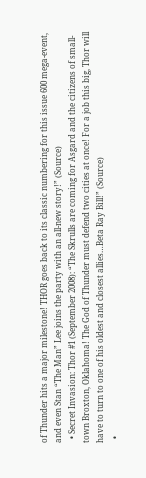of Thunder hits a major milestone! THOR goes back to its classic numbering for this issue 600 mega-event, and even Stan “The Man” Lee joins the party with an all-new story!” (Source)
  • Secret Invasion: Thor #1 (September 2008): “The Skrulls are coming for Asgard and the citizens of small-town Broxton, Oklahoma! The God of Thunder must defend two cities at once! For a job this big, Thor will have to turn to one of his oldest and closest allies…Beta Ray Bill!” (Source)
  •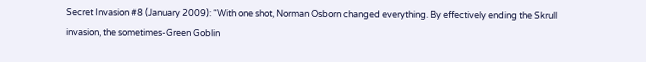Secret Invasion #8 (January 2009): “With one shot, Norman Osborn changed everything. By effectively ending the Skrull invasion, the sometimes-Green Goblin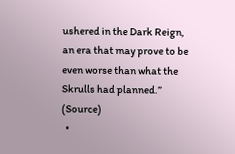ushered in the Dark Reign, an era that may prove to be even worse than what the Skrulls had planned.” (Source)
  •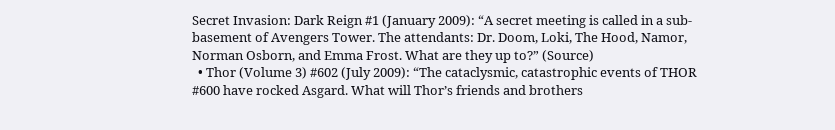Secret Invasion: Dark Reign #1 (January 2009): “A secret meeting is called in a sub-basement of Avengers Tower. The attendants: Dr. Doom, Loki, The Hood, Namor, Norman Osborn, and Emma Frost. What are they up to?” (Source)
  • Thor (Volume 3) #602 (July 2009): “The cataclysmic, catastrophic events of THOR #600 have rocked Asgard. What will Thor’s friends and brothers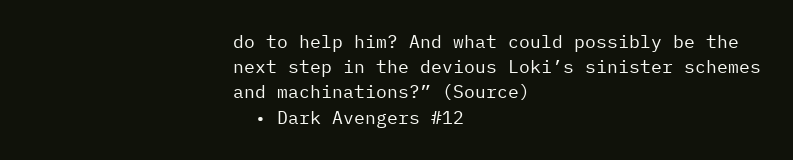do to help him? And what could possibly be the next step in the devious Loki’s sinister schemes and machinations?” (Source)
  • Dark Avengers #12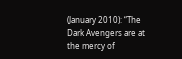(January 2010): “The Dark Avengers are at the mercy of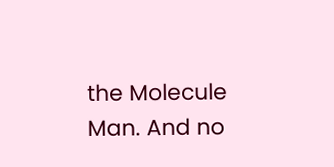the Molecule Man. And no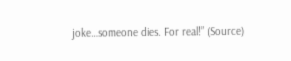joke…someone dies. For real!” (Source)